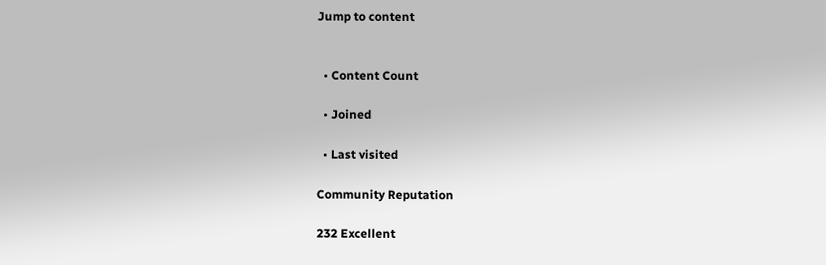Jump to content


  • Content Count

  • Joined

  • Last visited

Community Reputation

232 Excellent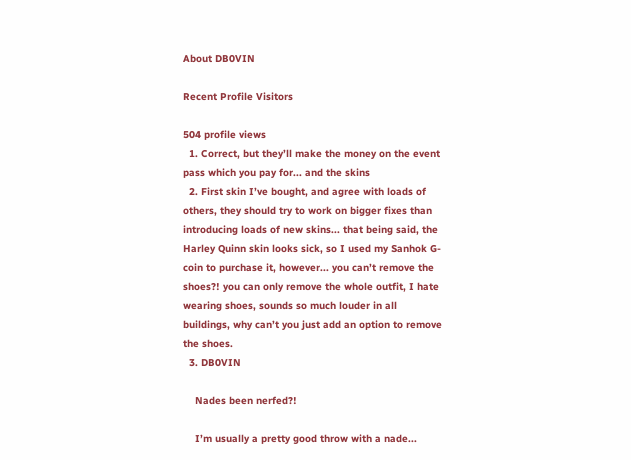About DB0VIN

Recent Profile Visitors

504 profile views
  1. Correct, but they’ll make the money on the event pass which you pay for... and the skins
  2. First skin I’ve bought, and agree with loads of others, they should try to work on bigger fixes than introducing loads of new skins... that being said, the Harley Quinn skin looks sick, so I used my Sanhok G-coin to purchase it, however... you can’t remove the shoes?! you can only remove the whole outfit, I hate wearing shoes, sounds so much louder in all buildings, why can’t you just add an option to remove the shoes.
  3. DB0VIN

    Nades been nerfed?!

    I’m usually a pretty good throw with a nade...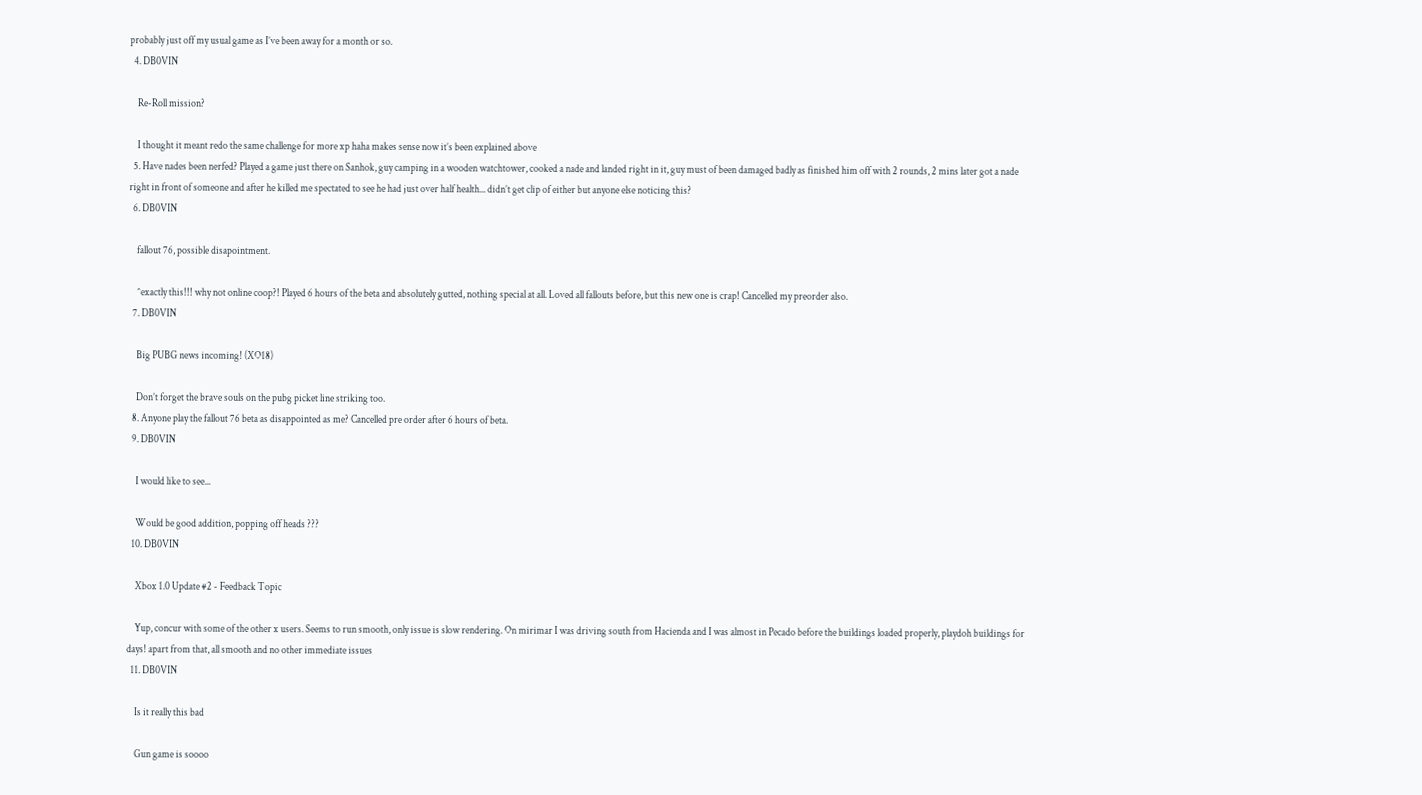probably just off my usual game as I’ve been away for a month or so.
  4. DB0VIN

    Re-Roll mission?

    I thought it meant redo the same challenge for more xp haha makes sense now it’s been explained above
  5. Have nades been nerfed? Played a game just there on Sanhok, guy camping in a wooden watchtower, cooked a nade and landed right in it, guy must of been damaged badly as finished him off with 2 rounds, 2 mins later got a nade right in front of someone and after he killed me spectated to see he had just over half health... didn’t get clip of either but anyone else noticing this?
  6. DB0VIN

    fallout 76, possible disapointment.

    ^exactly this!!! why not online coop?! Played 6 hours of the beta and absolutely gutted, nothing special at all. Loved all fallouts before, but this new one is crap! Cancelled my preorder also.
  7. DB0VIN

    Big PUBG news incoming! (XO18)

    Don’t forget the brave souls on the pubg picket line striking too.
  8. Anyone play the fallout 76 beta as disappointed as me? Cancelled pre order after 6 hours of beta.
  9. DB0VIN

    I would like to see...

    Would be good addition, popping off heads ???
  10. DB0VIN

    Xbox 1.0 Update #2 - Feedback Topic

    Yup, concur with some of the other x users. Seems to run smooth, only issue is slow rendering. On mirimar I was driving south from Hacienda and I was almost in Pecado before the buildings loaded properly, playdoh buildings for days! apart from that, all smooth and no other immediate issues
  11. DB0VIN

    Is it really this bad

    Gun game is soooo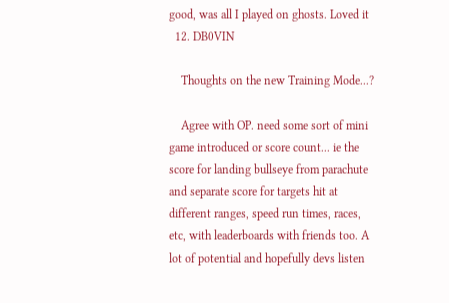good, was all I played on ghosts. Loved it
  12. DB0VIN

    Thoughts on the new Training Mode...?

    Agree with OP. need some sort of mini game introduced or score count... ie the score for landing bullseye from parachute and separate score for targets hit at different ranges, speed run times, races, etc, with leaderboards with friends too. A lot of potential and hopefully devs listen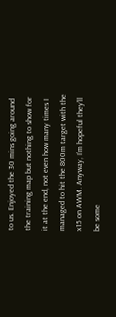to us. Enjoyed the 30 mins going around the training map but nothing to show for it at the end, not even how many times I managed to hit the 800m target with the x15 on AWM. Anyway, I’m hopeful they’ll be some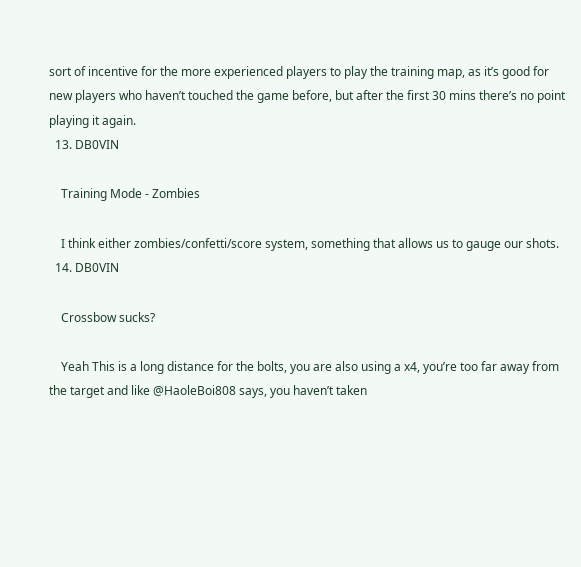sort of incentive for the more experienced players to play the training map, as it’s good for new players who haven’t touched the game before, but after the first 30 mins there’s no point playing it again.
  13. DB0VIN

    Training Mode - Zombies

    I think either zombies/confetti/score system, something that allows us to gauge our shots.
  14. DB0VIN

    Crossbow sucks?

    Yeah This is a long distance for the bolts, you are also using a x4, you’re too far away from the target and like @HaoleBoi808 says, you haven’t taken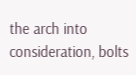the arch into consideration, bolts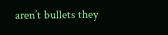aren’t bullets they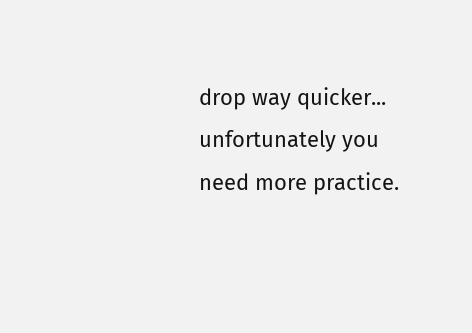drop way quicker... unfortunately you need more practice.